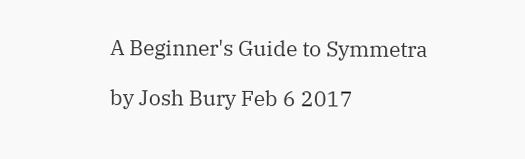A Beginner's Guide to Symmetra

by Josh Bury Feb 6 2017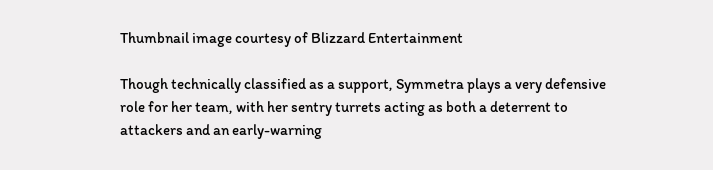Thumbnail image courtesy of Blizzard Entertainment

Though technically classified as a support, Symmetra plays a very defensive role for her team, with her sentry turrets acting as both a deterrent to attackers and an early-warning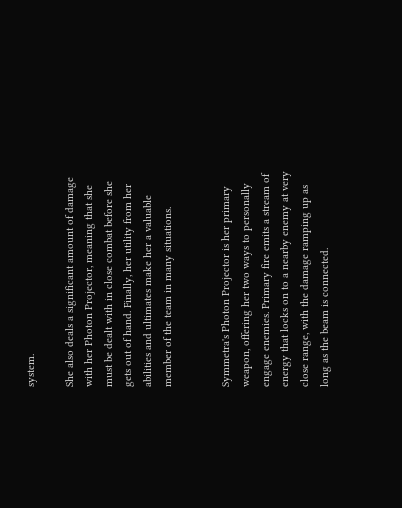system.

She also deals a significant amount of damage with her Photon Projector, meaning that she must be dealt with in close combat before she gets out of hand. Finally, her utility from her abilities and ultimates make her a valuable member of the team in many situations.


Symmetra's Photon Projector is her primary weapon, offering her two ways to personally engage enemies. Primary fire emits a stream of energy that locks on to a nearby enemy at very close range, with the damage ramping up as long as the beam is connected.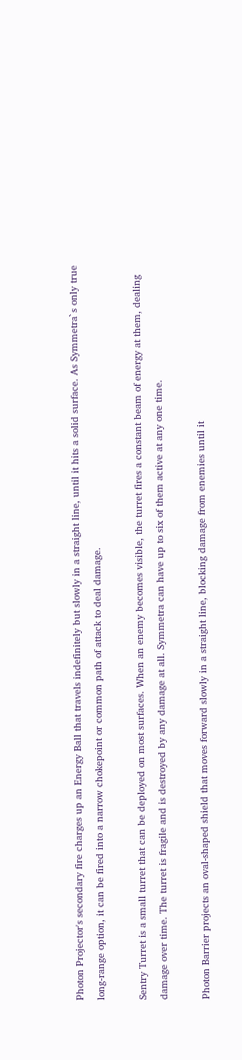Photon Projector's secondary fire charges up an Energy Ball that travels indefinitely but slowly in a straight line, until it hits a solid surface. As Symmetra`s only true long-range option, it can be fired into a narrow chokepoint or common path of attack to deal damage.

Sentry Turret is a small turret that can be deployed on most surfaces. When an enemy becomes visible, the turret fires a constant beam of energy at them, dealing damage over time. The turret is fragile and is destroyed by any damage at all. Symmetra can have up to six of them active at any one time.

Photon Barrier projects an oval-shaped shield that moves forward slowly in a straight line, blocking damage from enemies until it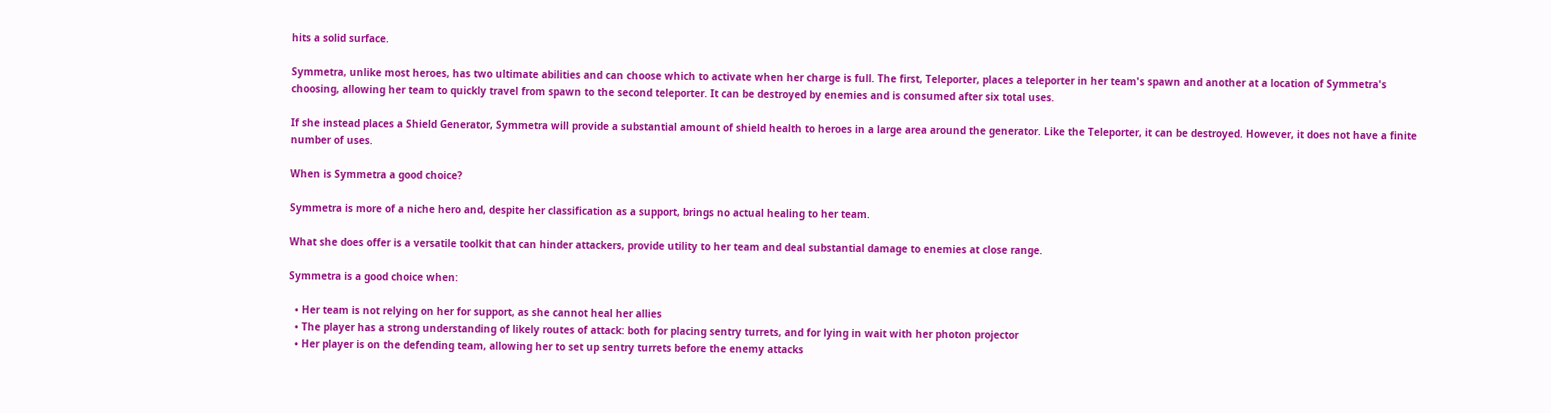hits a solid surface.

Symmetra, unlike most heroes, has two ultimate abilities and can choose which to activate when her charge is full. The first, Teleporter, places a teleporter in her team's spawn and another at a location of Symmetra's choosing, allowing her team to quickly travel from spawn to the second teleporter. It can be destroyed by enemies and is consumed after six total uses.

If she instead places a Shield Generator, Symmetra will provide a substantial amount of shield health to heroes in a large area around the generator. Like the Teleporter, it can be destroyed. However, it does not have a finite number of uses.

When is Symmetra a good choice?

Symmetra is more of a niche hero and, despite her classification as a support, brings no actual healing to her team.

What she does offer is a versatile toolkit that can hinder attackers, provide utility to her team and deal substantial damage to enemies at close range.

Symmetra is a good choice when:

  • Her team is not relying on her for support, as she cannot heal her allies
  • The player has a strong understanding of likely routes of attack: both for placing sentry turrets, and for lying in wait with her photon projector
  • Her player is on the defending team, allowing her to set up sentry turrets before the enemy attacks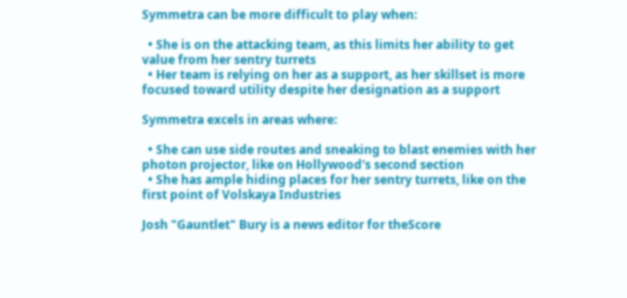Symmetra can be more difficult to play when:

  • She is on the attacking team, as this limits her ability to get value from her sentry turrets
  • Her team is relying on her as a support, as her skillset is more focused toward utility despite her designation as a support

Symmetra excels in areas where:

  • She can use side routes and sneaking to blast enemies with her photon projector, like on Hollywood's second section
  • She has ample hiding places for her sentry turrets, like on the first point of Volskaya Industries

Josh "Gauntlet" Bury is a news editor for theScore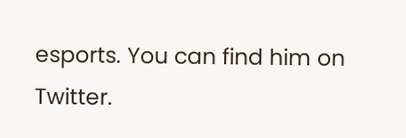esports. You can find him on Twitter.